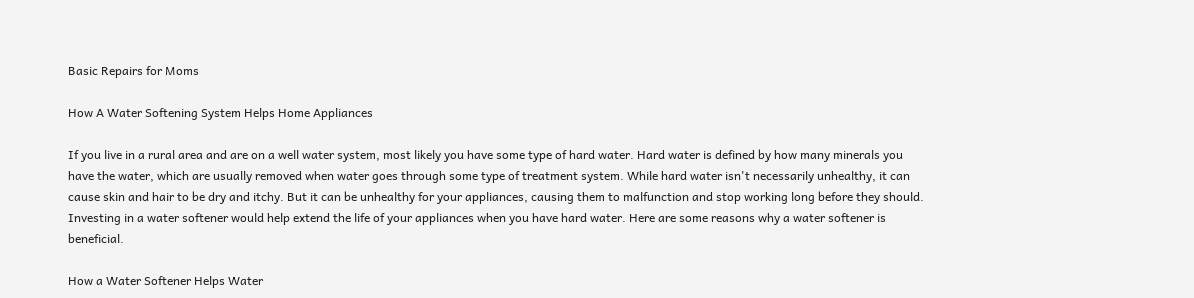Basic Repairs for Moms

How A Water Softening System Helps Home Appliances

If you live in a rural area and are on a well water system, most likely you have some type of hard water. Hard water is defined by how many minerals you have the water, which are usually removed when water goes through some type of treatment system. While hard water isn't necessarily unhealthy, it can cause skin and hair to be dry and itchy. But it can be unhealthy for your appliances, causing them to malfunction and stop working long before they should. Investing in a water softener would help extend the life of your appliances when you have hard water. Here are some reasons why a water softener is beneficial.

How a Water Softener Helps Water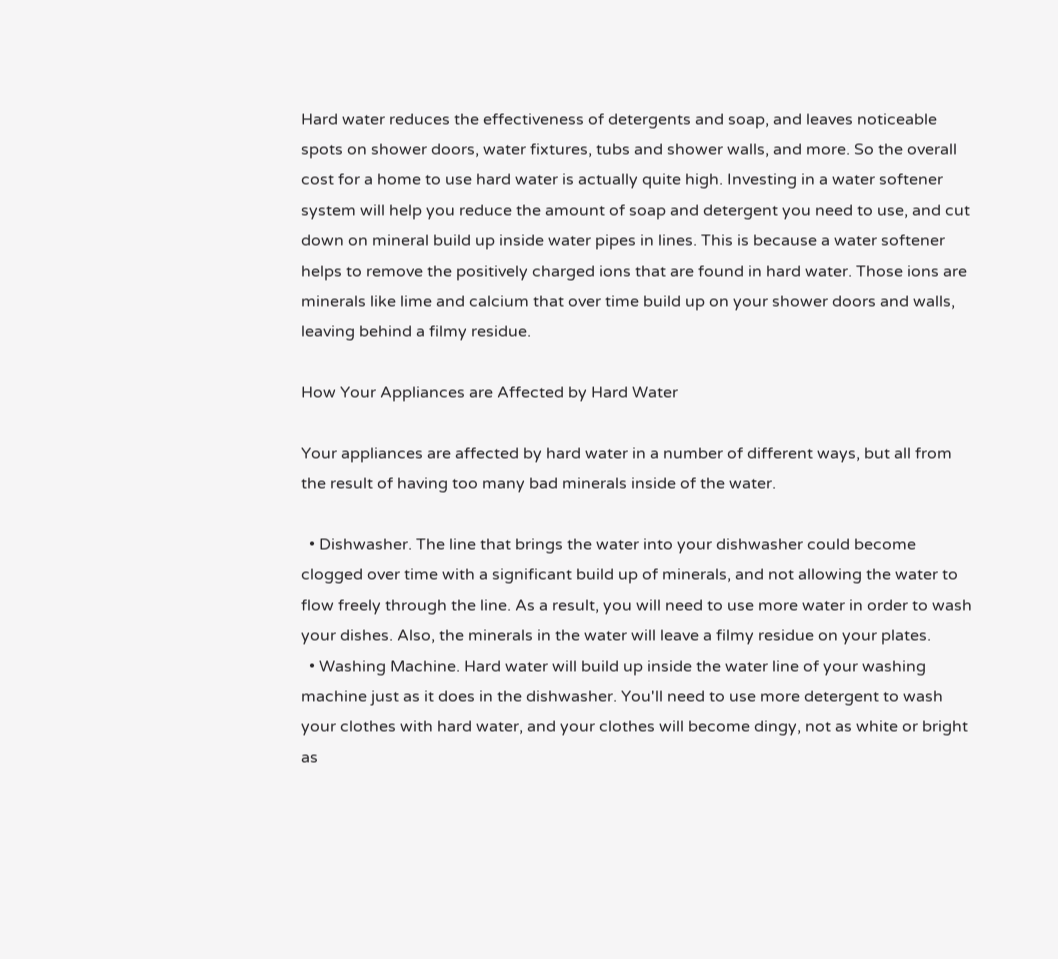Hard water reduces the effectiveness of detergents and soap, and leaves noticeable spots on shower doors, water fixtures, tubs and shower walls, and more. So the overall cost for a home to use hard water is actually quite high. Investing in a water softener system will help you reduce the amount of soap and detergent you need to use, and cut down on mineral build up inside water pipes in lines. This is because a water softener helps to remove the positively charged ions that are found in hard water. Those ions are minerals like lime and calcium that over time build up on your shower doors and walls, leaving behind a filmy residue.

How Your Appliances are Affected by Hard Water

Your appliances are affected by hard water in a number of different ways, but all from the result of having too many bad minerals inside of the water.

  • Dishwasher. The line that brings the water into your dishwasher could become clogged over time with a significant build up of minerals, and not allowing the water to flow freely through the line. As a result, you will need to use more water in order to wash your dishes. Also, the minerals in the water will leave a filmy residue on your plates.
  • Washing Machine. Hard water will build up inside the water line of your washing machine just as it does in the dishwasher. You'll need to use more detergent to wash your clothes with hard water, and your clothes will become dingy, not as white or bright as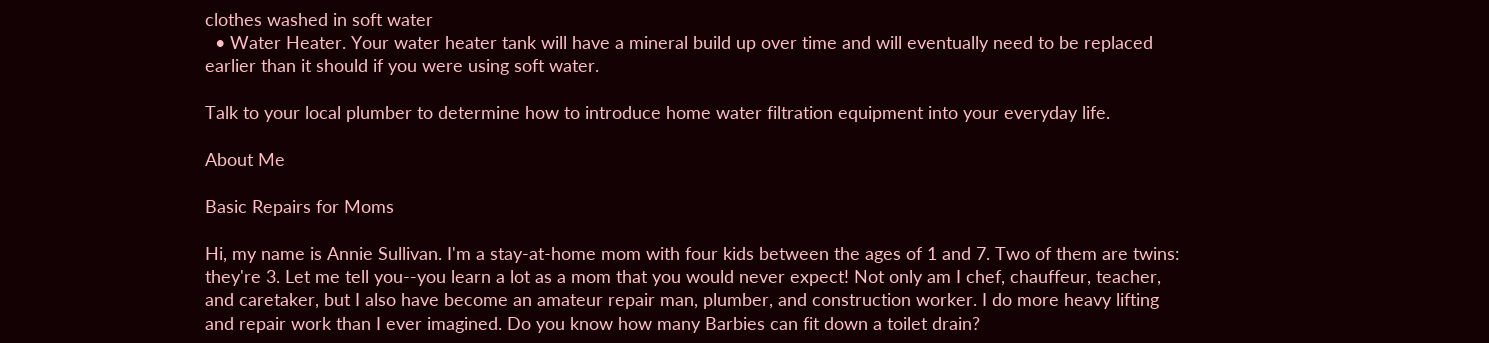clothes washed in soft water
  • Water Heater. Your water heater tank will have a mineral build up over time and will eventually need to be replaced earlier than it should if you were using soft water.

Talk to your local plumber to determine how to introduce home water filtration equipment into your everyday life.

About Me

Basic Repairs for Moms

Hi, my name is Annie Sullivan. I'm a stay-at-home mom with four kids between the ages of 1 and 7. Two of them are twins: they're 3. Let me tell you--you learn a lot as a mom that you would never expect! Not only am I chef, chauffeur, teacher, and caretaker, but I also have become an amateur repair man, plumber, and construction worker. I do more heavy lifting and repair work than I ever imagined. Do you know how many Barbies can fit down a toilet drain?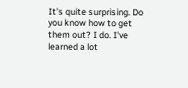It's quite surprising. Do you know how to get them out? I do. I've learned a lot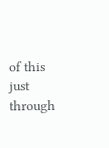of this just through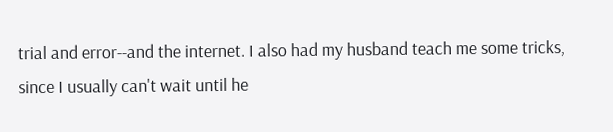trial and error--and the internet. I also had my husband teach me some tricks, since I usually can't wait until he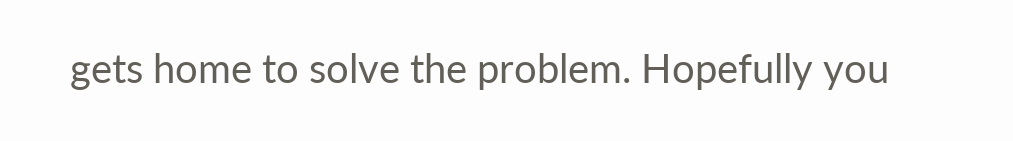gets home to solve the problem. Hopefully you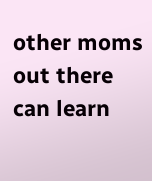other moms out there can learn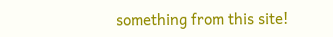something from this site!